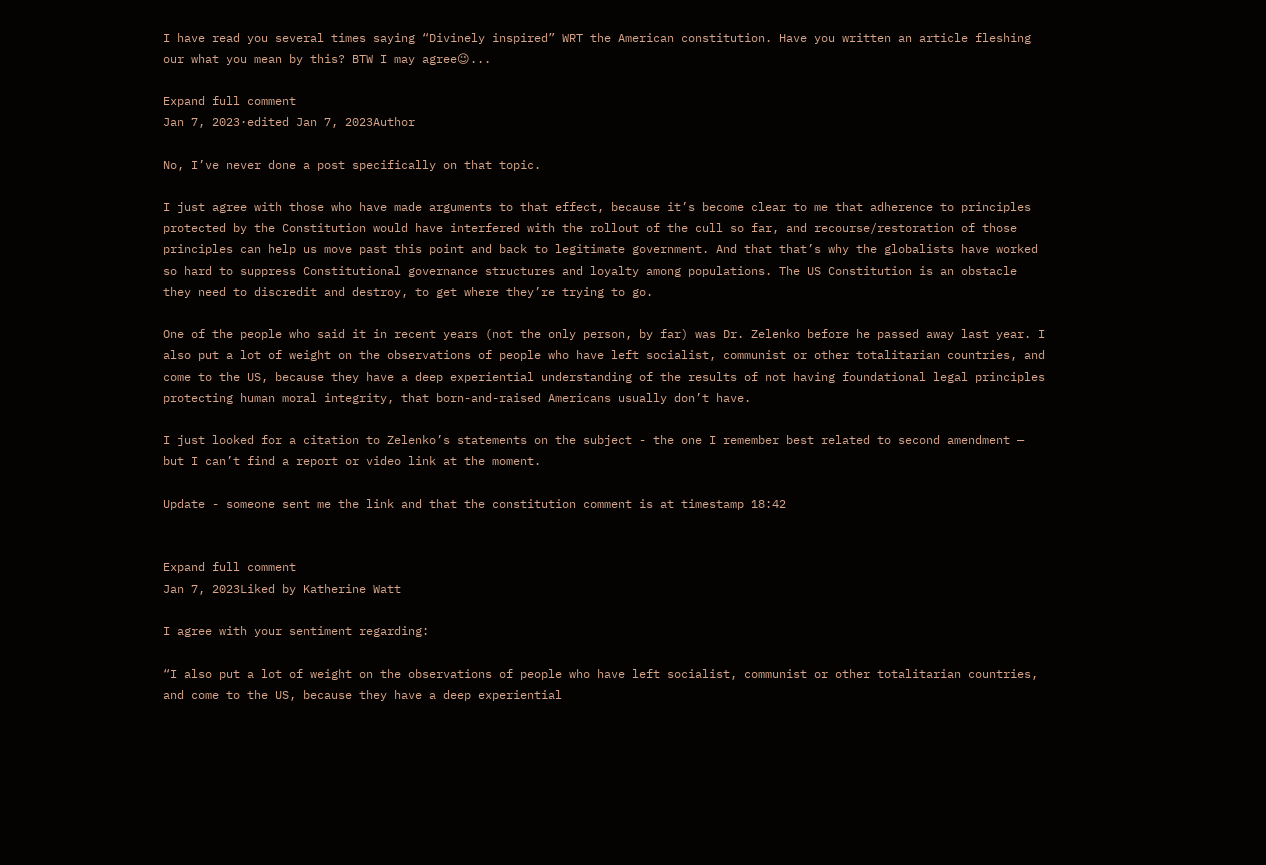I have read you several times saying “Divinely inspired” WRT the American constitution. Have you written an article fleshing our what you mean by this? BTW I may agree😉...

Expand full comment
Jan 7, 2023·edited Jan 7, 2023Author

No, I’ve never done a post specifically on that topic.

I just agree with those who have made arguments to that effect, because it’s become clear to me that adherence to principles protected by the Constitution would have interfered with the rollout of the cull so far, and recourse/restoration of those principles can help us move past this point and back to legitimate government. And that that’s why the globalists have worked so hard to suppress Constitutional governance structures and loyalty among populations. The US Constitution is an obstacle they need to discredit and destroy, to get where they’re trying to go.

One of the people who said it in recent years (not the only person, by far) was Dr. Zelenko before he passed away last year. I also put a lot of weight on the observations of people who have left socialist, communist or other totalitarian countries, and come to the US, because they have a deep experiential understanding of the results of not having foundational legal principles protecting human moral integrity, that born-and-raised Americans usually don’t have.

I just looked for a citation to Zelenko’s statements on the subject - the one I remember best related to second amendment — but I can’t find a report or video link at the moment.

Update - someone sent me the link and that the constitution comment is at timestamp 18:42


Expand full comment
Jan 7, 2023Liked by Katherine Watt

I agree with your sentiment regarding:

“I also put a lot of weight on the observations of people who have left socialist, communist or other totalitarian countries, and come to the US, because they have a deep experiential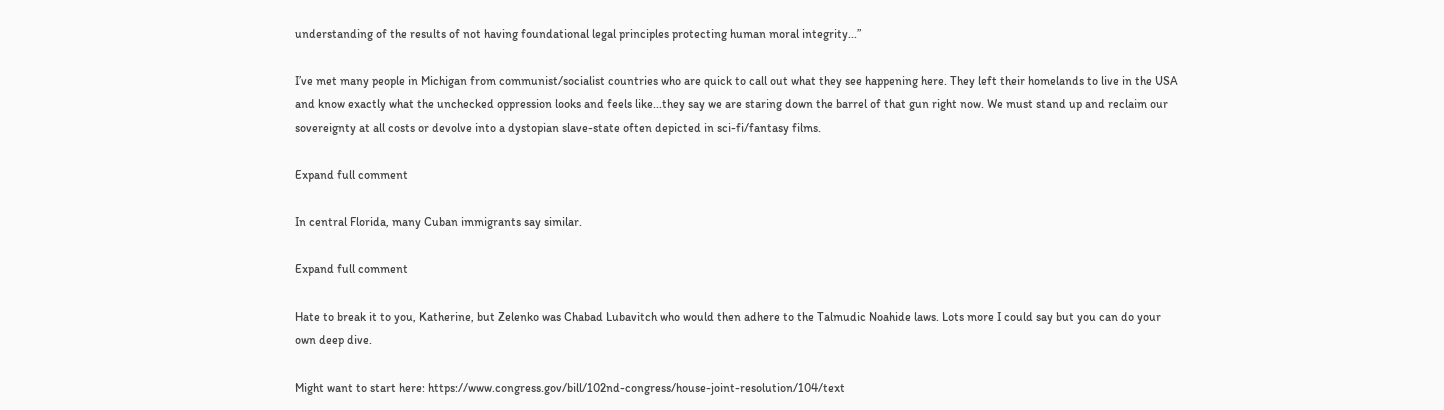understanding of the results of not having foundational legal principles protecting human moral integrity...”

I’ve met many people in Michigan from communist/socialist countries who are quick to call out what they see happening here. They left their homelands to live in the USA and know exactly what the unchecked oppression looks and feels like...they say we are staring down the barrel of that gun right now. We must stand up and reclaim our sovereignty at all costs or devolve into a dystopian slave-state often depicted in sci-fi/fantasy films.

Expand full comment

In central Florida, many Cuban immigrants say similar.

Expand full comment

Hate to break it to you, Katherine, but Zelenko was Chabad Lubavitch who would then adhere to the Talmudic Noahide laws. Lots more I could say but you can do your own deep dive.

Might want to start here: https://www.congress.gov/bill/102nd-congress/house-joint-resolution/104/text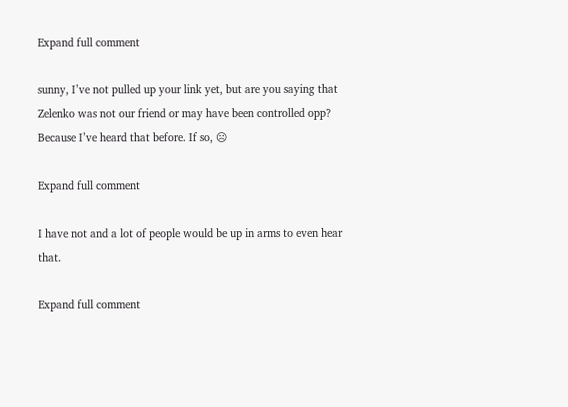Expand full comment

sunny, I’ve not pulled up your link yet, but are you saying that Zelenko was not our friend or may have been controlled opp? Because I’ve heard that before. If so, ☹

Expand full comment

I have not and a lot of people would be up in arms to even hear that.

Expand full comment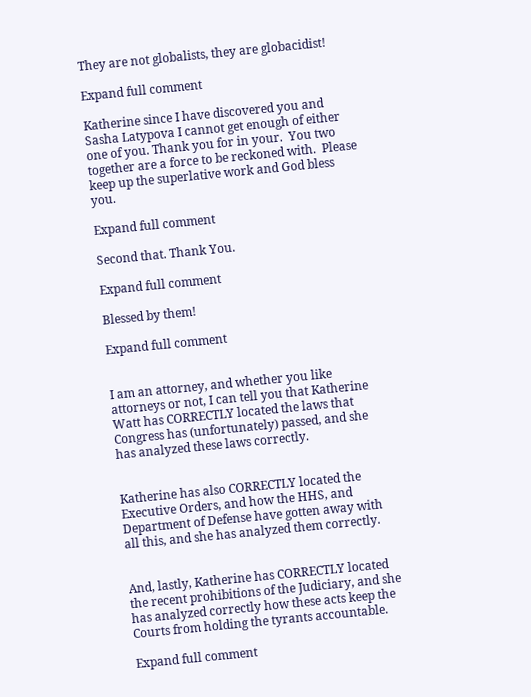They are not globalists, they are globacidist!

Expand full comment

Katherine since I have discovered you and Sasha Latypova I cannot get enough of either one of you. Thank you for in your.  You two together are a force to be reckoned with.  Please keep up the superlative work and God bless you.

Expand full comment

Second that. Thank You.

Expand full comment

Blessed by them!

Expand full comment


I am an attorney, and whether you like attorneys or not, I can tell you that Katherine Watt has CORRECTLY located the laws that Congress has (unfortunately) passed, and she has analyzed these laws correctly.


Katherine has also CORRECTLY located the Executive Orders, and how the HHS, and Department of Defense have gotten away with all this, and she has analyzed them correctly.


And, lastly, Katherine has CORRECTLY located the recent prohibitions of the Judiciary, and she has analyzed correctly how these acts keep the Courts from holding the tyrants accountable.

Expand full comment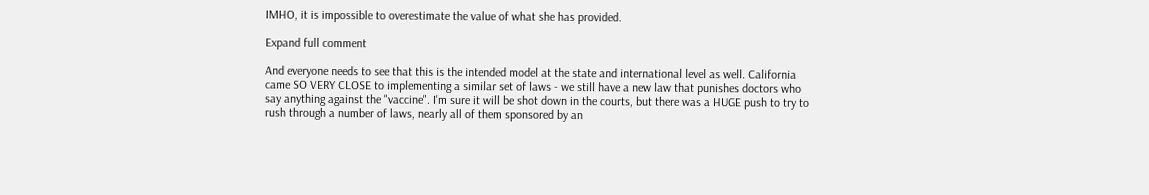IMHO, it is impossible to overestimate the value of what she has provided.

Expand full comment

And everyone needs to see that this is the intended model at the state and international level as well. California came SO VERY CLOSE to implementing a similar set of laws - we still have a new law that punishes doctors who say anything against the "vaccine". I'm sure it will be shot down in the courts, but there was a HUGE push to try to rush through a number of laws, nearly all of them sponsored by an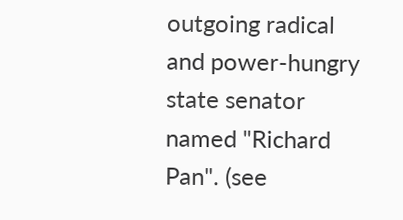outgoing radical and power-hungry state senator named "Richard Pan". (see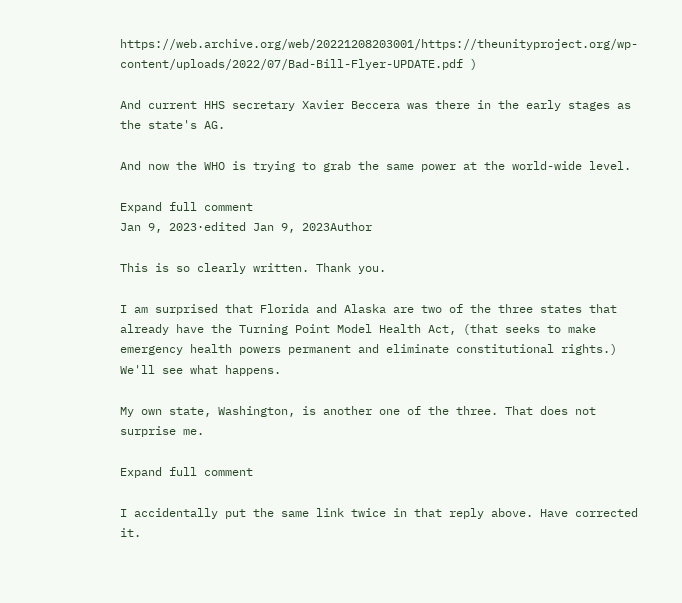https://web.archive.org/web/20221208203001/https://theunityproject.org/wp-content/uploads/2022/07/Bad-Bill-Flyer-UPDATE.pdf )

And current HHS secretary Xavier Beccera was there in the early stages as the state's AG.

And now the WHO is trying to grab the same power at the world-wide level.

Expand full comment
Jan 9, 2023·edited Jan 9, 2023Author

This is so clearly written. Thank you.

I am surprised that Florida and Alaska are two of the three states that already have the Turning Point Model Health Act, (that seeks to make emergency health powers permanent and eliminate constitutional rights.) We'll see what happens.

My own state, Washington, is another one of the three. That does not surprise me.

Expand full comment

I accidentally put the same link twice in that reply above. Have corrected it.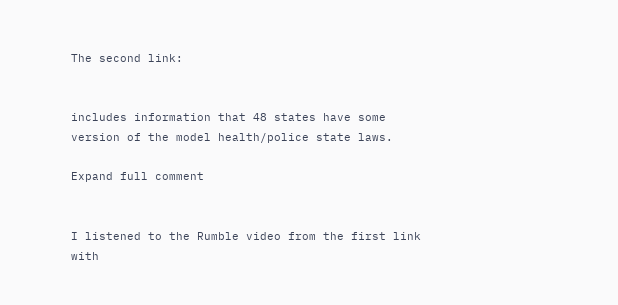The second link:


includes information that 48 states have some version of the model health/police state laws.

Expand full comment


I listened to the Rumble video from the first link with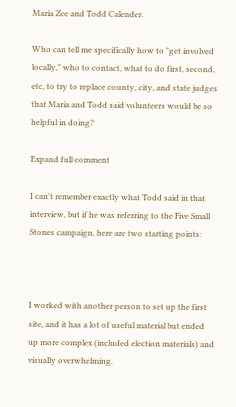Maria Zee and Todd Calender.

Who can tell me specifically how to "get involved locally," who to contact, what to do first, second, etc, to try to replace county, city, and state judges that Maria and Todd said volunteers would be so helpful in doing?

Expand full comment

I can't remember exactly what Todd said in that interview, but if he was referring to the Five Small Stones campaign, here are two starting points:



I worked with another person to set up the first site, and it has a lot of useful material but ended up more complex (included election materials) and visually overwhelming.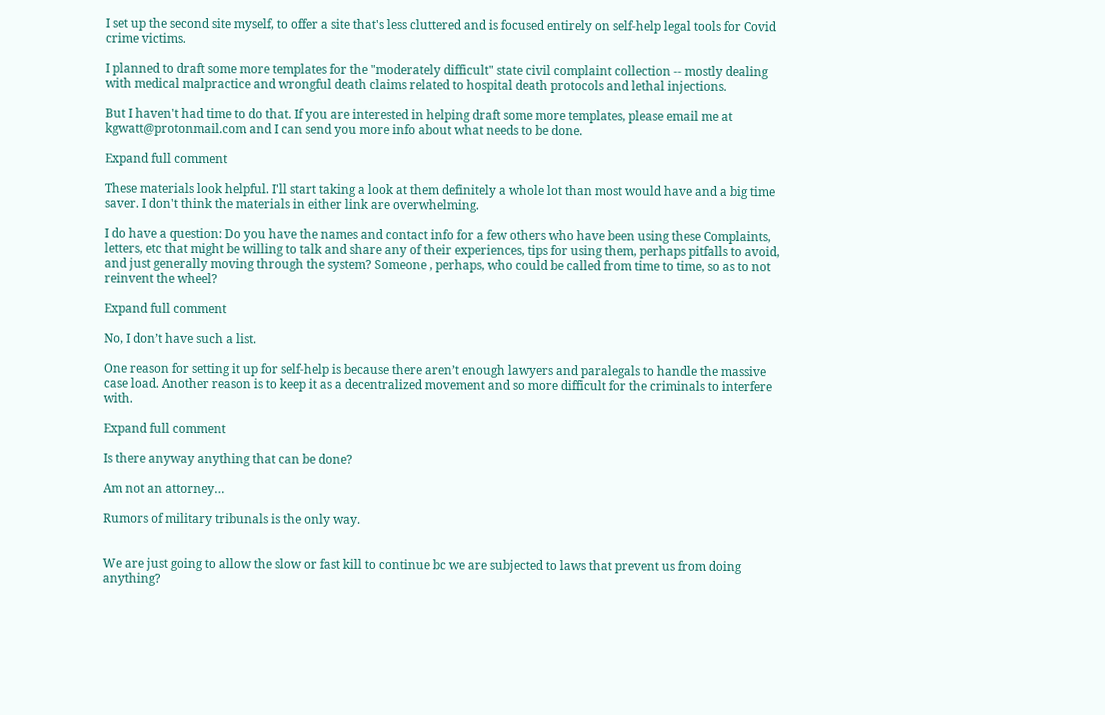I set up the second site myself, to offer a site that's less cluttered and is focused entirely on self-help legal tools for Covid crime victims.

I planned to draft some more templates for the "moderately difficult" state civil complaint collection -- mostly dealing with medical malpractice and wrongful death claims related to hospital death protocols and lethal injections.

But I haven't had time to do that. If you are interested in helping draft some more templates, please email me at kgwatt@protonmail.com and I can send you more info about what needs to be done.

Expand full comment

These materials look helpful. I'll start taking a look at them definitely a whole lot than most would have and a big time saver. I don't think the materials in either link are overwhelming.

I do have a question: Do you have the names and contact info for a few others who have been using these Complaints, letters, etc that might be willing to talk and share any of their experiences, tips for using them, perhaps pitfalls to avoid, and just generally moving through the system? Someone , perhaps, who could be called from time to time, so as to not reinvent the wheel?

Expand full comment

No, I don’t have such a list.

One reason for setting it up for self-help is because there aren’t enough lawyers and paralegals to handle the massive case load. Another reason is to keep it as a decentralized movement and so more difficult for the criminals to interfere with.

Expand full comment

Is there anyway anything that can be done?

Am not an attorney…

Rumors of military tribunals is the only way.


We are just going to allow the slow or fast kill to continue bc we are subjected to laws that prevent us from doing anything?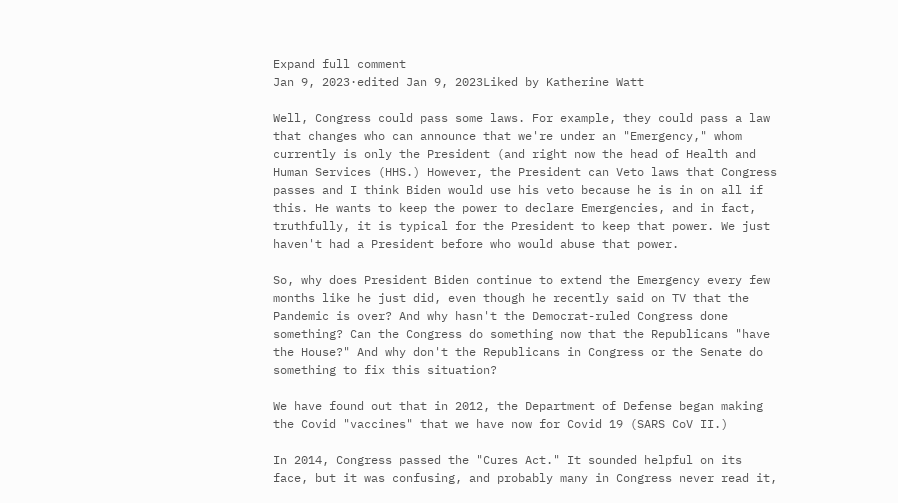Expand full comment
Jan 9, 2023·edited Jan 9, 2023Liked by Katherine Watt

Well, Congress could pass some laws. For example, they could pass a law that changes who can announce that we're under an "Emergency," whom currently is only the President (and right now the head of Health and Human Services (HHS.) However, the President can Veto laws that Congress passes and I think Biden would use his veto because he is in on all if this. He wants to keep the power to declare Emergencies, and in fact, truthfully, it is typical for the President to keep that power. We just haven't had a President before who would abuse that power.

So, why does President Biden continue to extend the Emergency every few months like he just did, even though he recently said on TV that the Pandemic is over? And why hasn't the Democrat-ruled Congress done something? Can the Congress do something now that the Republicans "have the House?" And why don't the Republicans in Congress or the Senate do something to fix this situation?

We have found out that in 2012, the Department of Defense began making the Covid "vaccines" that we have now for Covid 19 (SARS CoV II.)

In 2014, Congress passed the "Cures Act." It sounded helpful on its face, but it was confusing, and probably many in Congress never read it,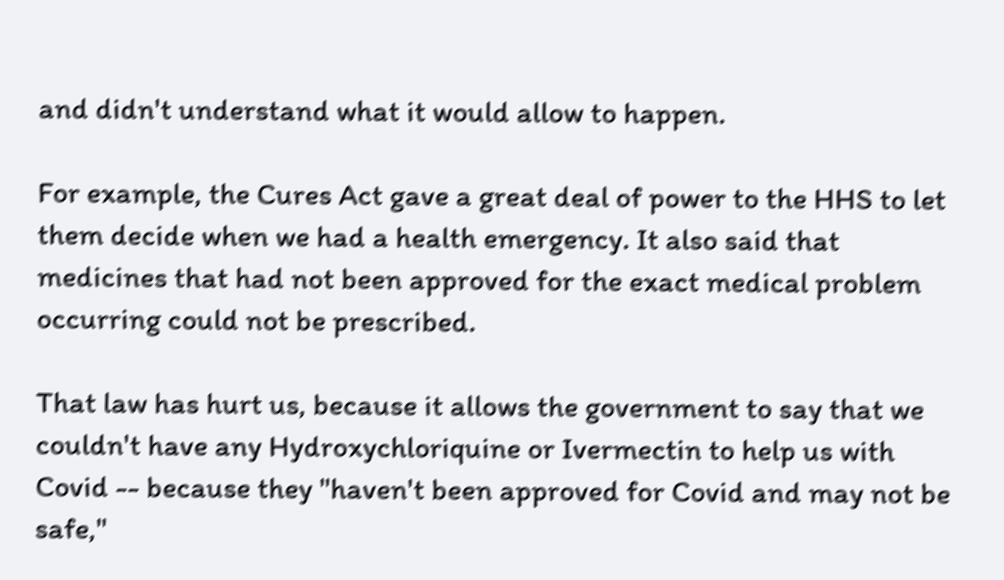and didn't understand what it would allow to happen.

For example, the Cures Act gave a great deal of power to the HHS to let them decide when we had a health emergency. It also said that medicines that had not been approved for the exact medical problem occurring could not be prescribed.

That law has hurt us, because it allows the government to say that we couldn't have any Hydroxychloriquine or Ivermectin to help us with Covid -- because they "haven't been approved for Covid and may not be safe,"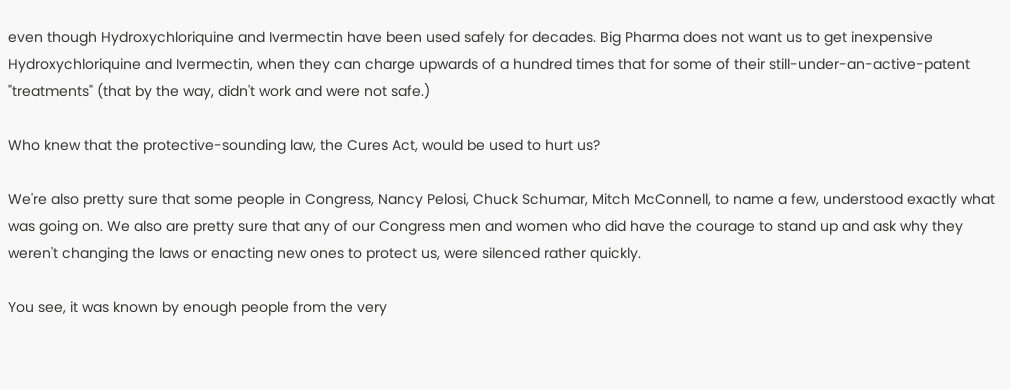even though Hydroxychloriquine and Ivermectin have been used safely for decades. Big Pharma does not want us to get inexpensive Hydroxychloriquine and Ivermectin, when they can charge upwards of a hundred times that for some of their still-under-an-active-patent "treatments" (that by the way, didn't work and were not safe.)

Who knew that the protective-sounding law, the Cures Act, would be used to hurt us?

We're also pretty sure that some people in Congress, Nancy Pelosi, Chuck Schumar, Mitch McConnell, to name a few, understood exactly what was going on. We also are pretty sure that any of our Congress men and women who did have the courage to stand up and ask why they weren't changing the laws or enacting new ones to protect us, were silenced rather quickly.

You see, it was known by enough people from the very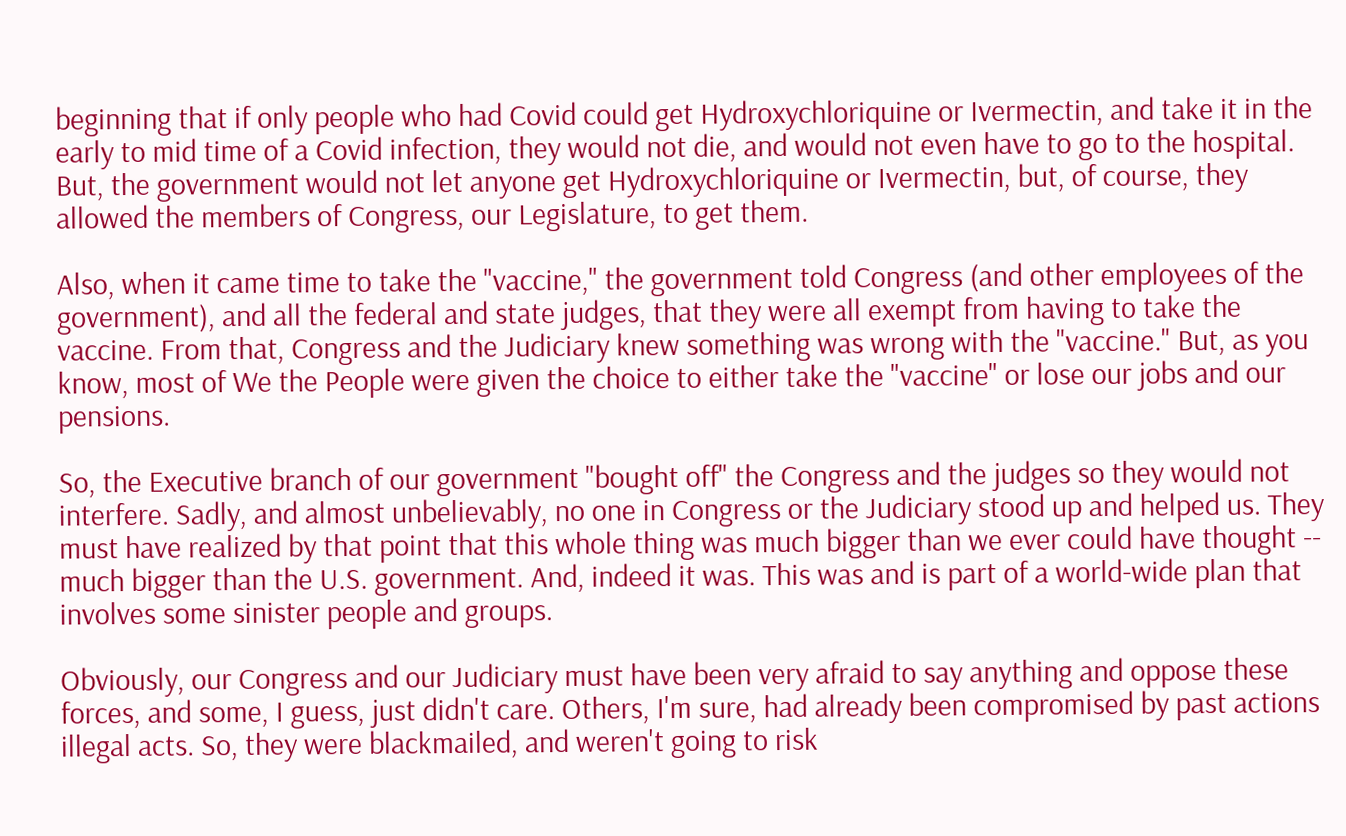beginning that if only people who had Covid could get Hydroxychloriquine or Ivermectin, and take it in the early to mid time of a Covid infection, they would not die, and would not even have to go to the hospital. But, the government would not let anyone get Hydroxychloriquine or Ivermectin, but, of course, they allowed the members of Congress, our Legislature, to get them.

Also, when it came time to take the "vaccine," the government told Congress (and other employees of the government), and all the federal and state judges, that they were all exempt from having to take the vaccine. From that, Congress and the Judiciary knew something was wrong with the "vaccine." But, as you know, most of We the People were given the choice to either take the "vaccine" or lose our jobs and our pensions.

So, the Executive branch of our government "bought off" the Congress and the judges so they would not interfere. Sadly, and almost unbelievably, no one in Congress or the Judiciary stood up and helped us. They must have realized by that point that this whole thing was much bigger than we ever could have thought -- much bigger than the U.S. government. And, indeed it was. This was and is part of a world-wide plan that involves some sinister people and groups.

Obviously, our Congress and our Judiciary must have been very afraid to say anything and oppose these forces, and some, I guess, just didn't care. Others, I'm sure, had already been compromised by past actions illegal acts. So, they were blackmailed, and weren't going to risk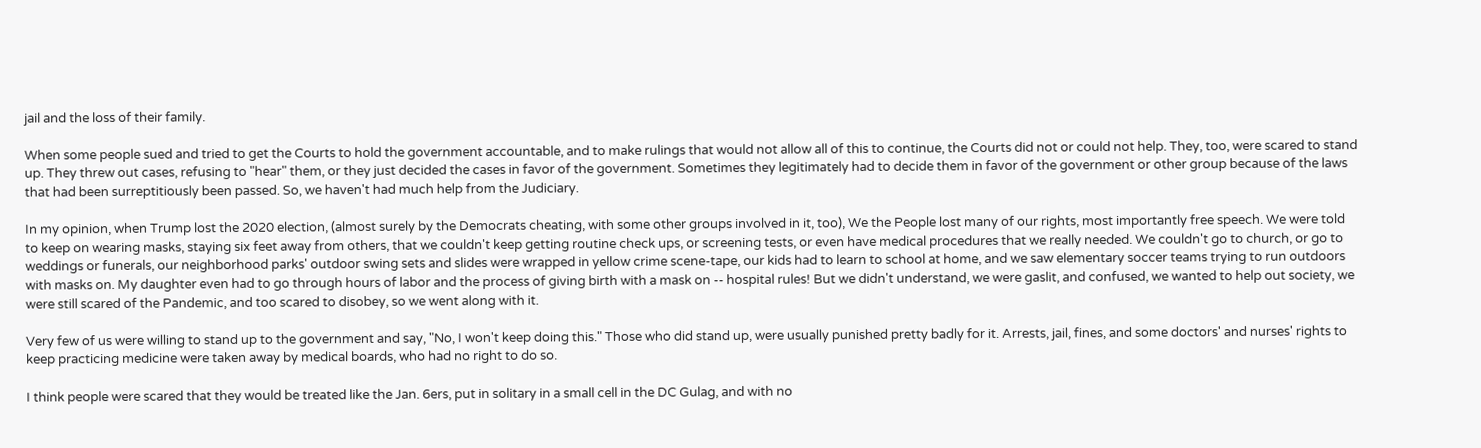jail and the loss of their family.

When some people sued and tried to get the Courts to hold the government accountable, and to make rulings that would not allow all of this to continue, the Courts did not or could not help. They, too, were scared to stand up. They threw out cases, refusing to "hear" them, or they just decided the cases in favor of the government. Sometimes they legitimately had to decide them in favor of the government or other group because of the laws that had been surreptitiously been passed. So, we haven't had much help from the Judiciary.

In my opinion, when Trump lost the 2020 election, (almost surely by the Democrats cheating, with some other groups involved in it, too), We the People lost many of our rights, most importantly free speech. We were told to keep on wearing masks, staying six feet away from others, that we couldn't keep getting routine check ups, or screening tests, or even have medical procedures that we really needed. We couldn't go to church, or go to weddings or funerals, our neighborhood parks' outdoor swing sets and slides were wrapped in yellow crime scene-tape, our kids had to learn to school at home, and we saw elementary soccer teams trying to run outdoors with masks on. My daughter even had to go through hours of labor and the process of giving birth with a mask on -- hospital rules! But we didn't understand, we were gaslit, and confused, we wanted to help out society, we were still scared of the Pandemic, and too scared to disobey, so we went along with it.

Very few of us were willing to stand up to the government and say, "No, I won't keep doing this." Those who did stand up, were usually punished pretty badly for it. Arrests, jail, fines, and some doctors' and nurses' rights to keep practicing medicine were taken away by medical boards, who had no right to do so.

I think people were scared that they would be treated like the Jan. 6ers, put in solitary in a small cell in the DC Gulag, and with no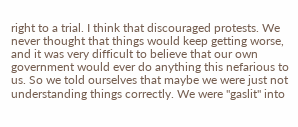right to a trial. I think that discouraged protests. We never thought that things would keep getting worse, and it was very difficult to believe that our own government would ever do anything this nefarious to us. So we told ourselves that maybe we were just not understanding things correctly. We were "gaslit" into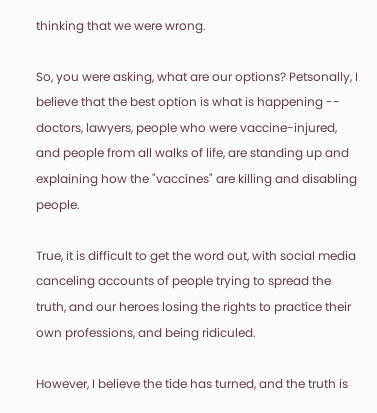thinking that we were wrong.

So, you were asking, what are our options? Petsonally, I believe that the best option is what is happening -- doctors, lawyers, people who were vaccine-injured, and people from all walks of life, are standing up and explaining how the "vaccines" are killing and disabling people.

True, it is difficult to get the word out, with social media canceling accounts of people trying to spread the truth, and our heroes losing the rights to practice their own professions, and being ridiculed.

However, I believe the tide has turned, and the truth is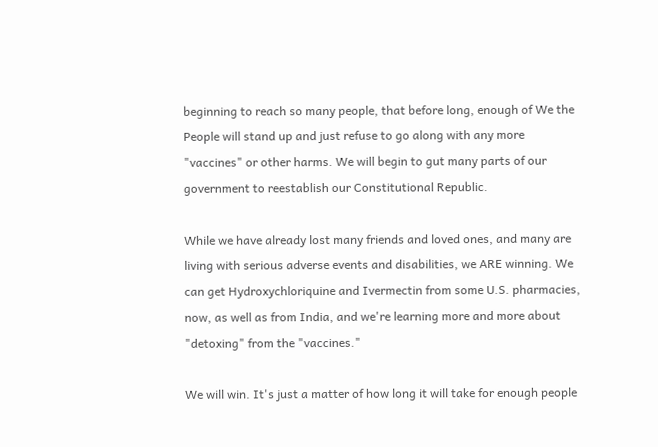beginning to reach so many people, that before long, enough of We the People will stand up and just refuse to go along with any more "vaccines" or other harms. We will begin to gut many parts of our government to reestablish our Constitutional Republic.

While we have already lost many friends and loved ones, and many are living with serious adverse events and disabilities, we ARE winning. We can get Hydroxychloriquine and Ivermectin from some U.S. pharmacies, now, as well as from India, and we're learning more and more about "detoxing" from the "vaccines."

We will win. It's just a matter of how long it will take for enough people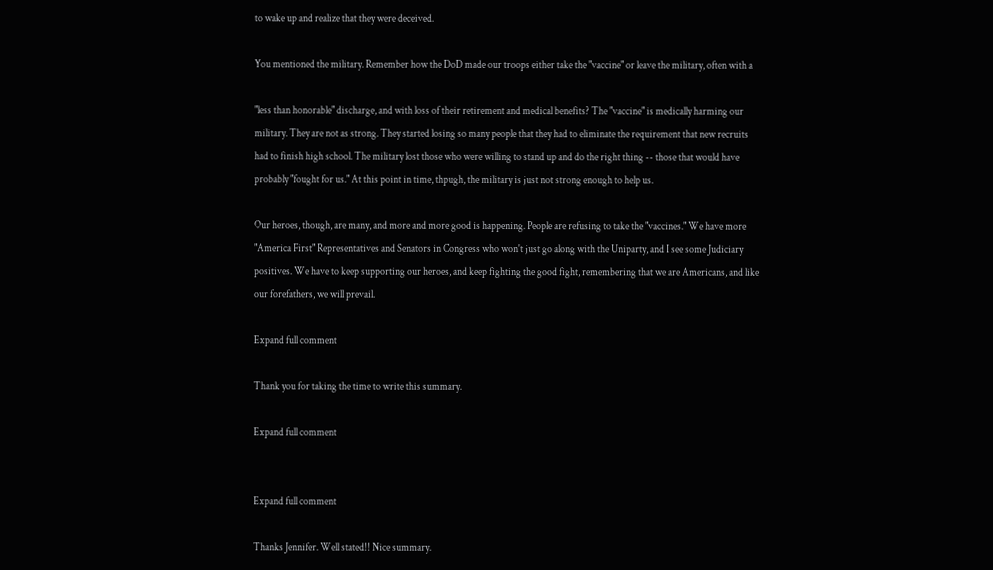to wake up and realize that they were deceived.

You mentioned the military. Remember how the DoD made our troops either take the "vaccine" or leave the military, often with a

"less than honorable" discharge, and with loss of their retirement and medical benefits? The "vaccine" is medically harming our military. They are not as strong. They started losing so many people that they had to eliminate the requirement that new recruits had to finish high school. The military lost those who were willing to stand up and do the right thing -- those that would have probably "fought for us." At this point in time, thpugh, the military is just not strong enough to help us.

Our heroes, though, are many, and more and more good is happening. People are refusing to take the "vaccines." We have more "America First" Representatives and Senators in Congress who won't just go along with the Uniparty, and I see some Judiciary positives. We have to keep supporting our heroes, and keep fighting the good fight, remembering that we are Americans, and like our forefathers, we will prevail.

Expand full comment

Thank you for taking the time to write this summary.

Expand full comment


Expand full comment

Thanks Jennifer. Well stated!! Nice summary.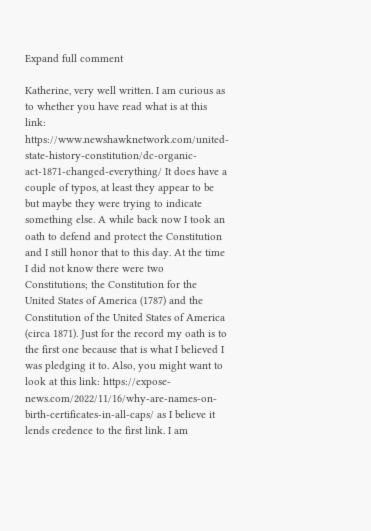Expand full comment

Katherine, very well written. I am curious as to whether you have read what is at this link: https://www.newshawknetwork.com/united-state-history-constitution/dc-organic-act-1871-changed-everything/ It does have a couple of typos, at least they appear to be but maybe they were trying to indicate something else. A while back now I took an oath to defend and protect the Constitution and I still honor that to this day. At the time I did not know there were two Constitutions; the Constitution for the United States of America (1787) and the Constitution of the United States of America (circa 1871). Just for the record my oath is to the first one because that is what I believed I was pledging it to. Also, you might want to look at this link: https://expose-news.com/2022/11/16/why-are-names-on-birth-certificates-in-all-caps/ as I believe it lends credence to the first link. I am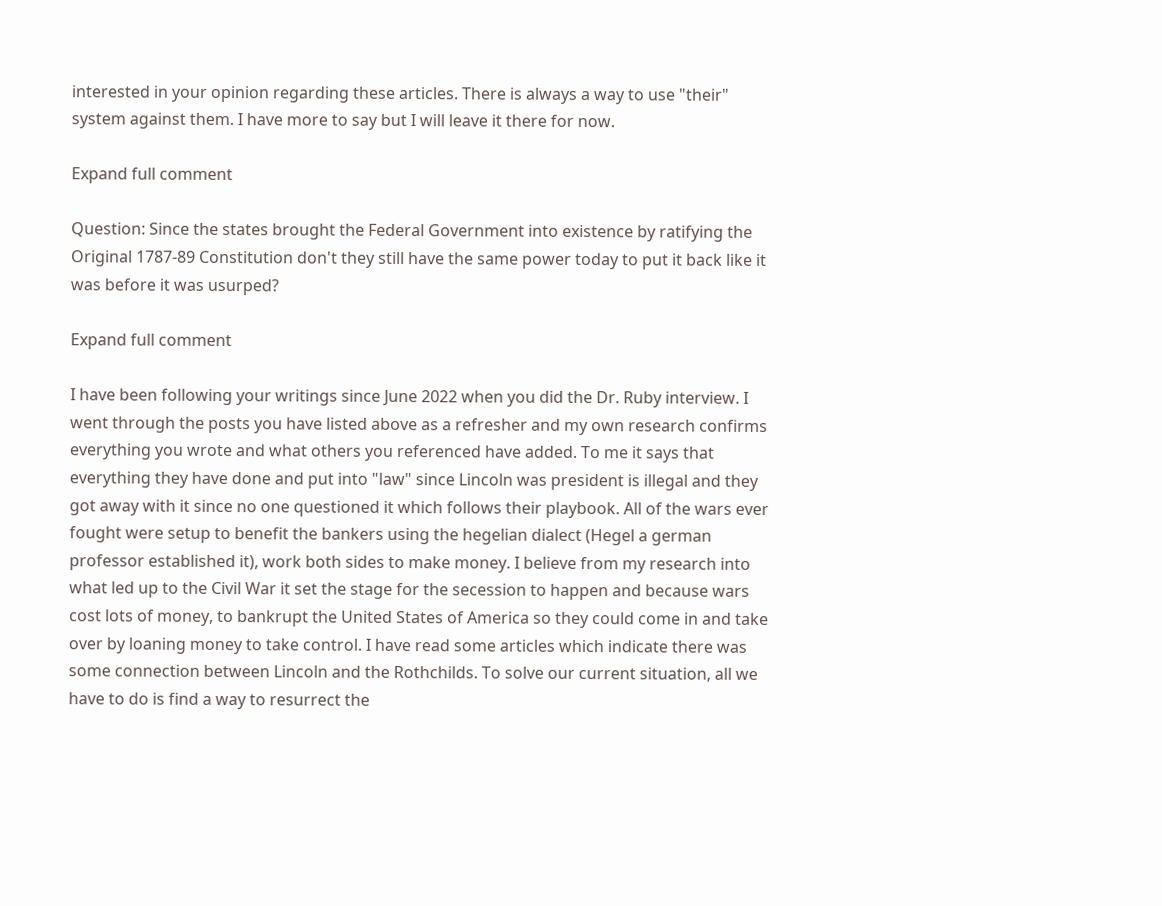interested in your opinion regarding these articles. There is always a way to use "their" system against them. I have more to say but I will leave it there for now.

Expand full comment

Question: Since the states brought the Federal Government into existence by ratifying the Original 1787-89 Constitution don't they still have the same power today to put it back like it was before it was usurped?

Expand full comment

I have been following your writings since June 2022 when you did the Dr. Ruby interview. I went through the posts you have listed above as a refresher and my own research confirms everything you wrote and what others you referenced have added. To me it says that everything they have done and put into "law" since Lincoln was president is illegal and they got away with it since no one questioned it which follows their playbook. All of the wars ever fought were setup to benefit the bankers using the hegelian dialect (Hegel a german professor established it), work both sides to make money. I believe from my research into what led up to the Civil War it set the stage for the secession to happen and because wars cost lots of money, to bankrupt the United States of America so they could come in and take over by loaning money to take control. I have read some articles which indicate there was some connection between Lincoln and the Rothchilds. To solve our current situation, all we have to do is find a way to resurrect the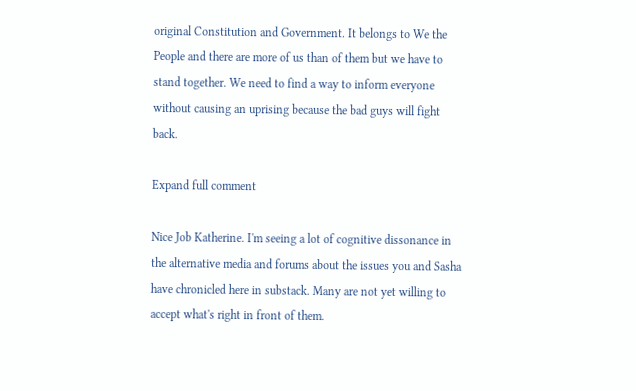original Constitution and Government. It belongs to We the People and there are more of us than of them but we have to stand together. We need to find a way to inform everyone without causing an uprising because the bad guys will fight back.

Expand full comment

Nice Job Katherine. I'm seeing a lot of cognitive dissonance in the alternative media and forums about the issues you and Sasha have chronicled here in substack. Many are not yet willing to accept what's right in front of them.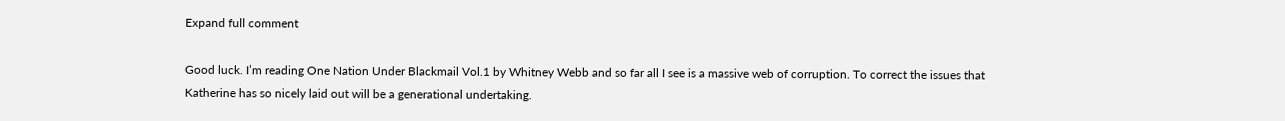Expand full comment

Good luck. I’m reading One Nation Under Blackmail Vol.1 by Whitney Webb and so far all I see is a massive web of corruption. To correct the issues that Katherine has so nicely laid out will be a generational undertaking.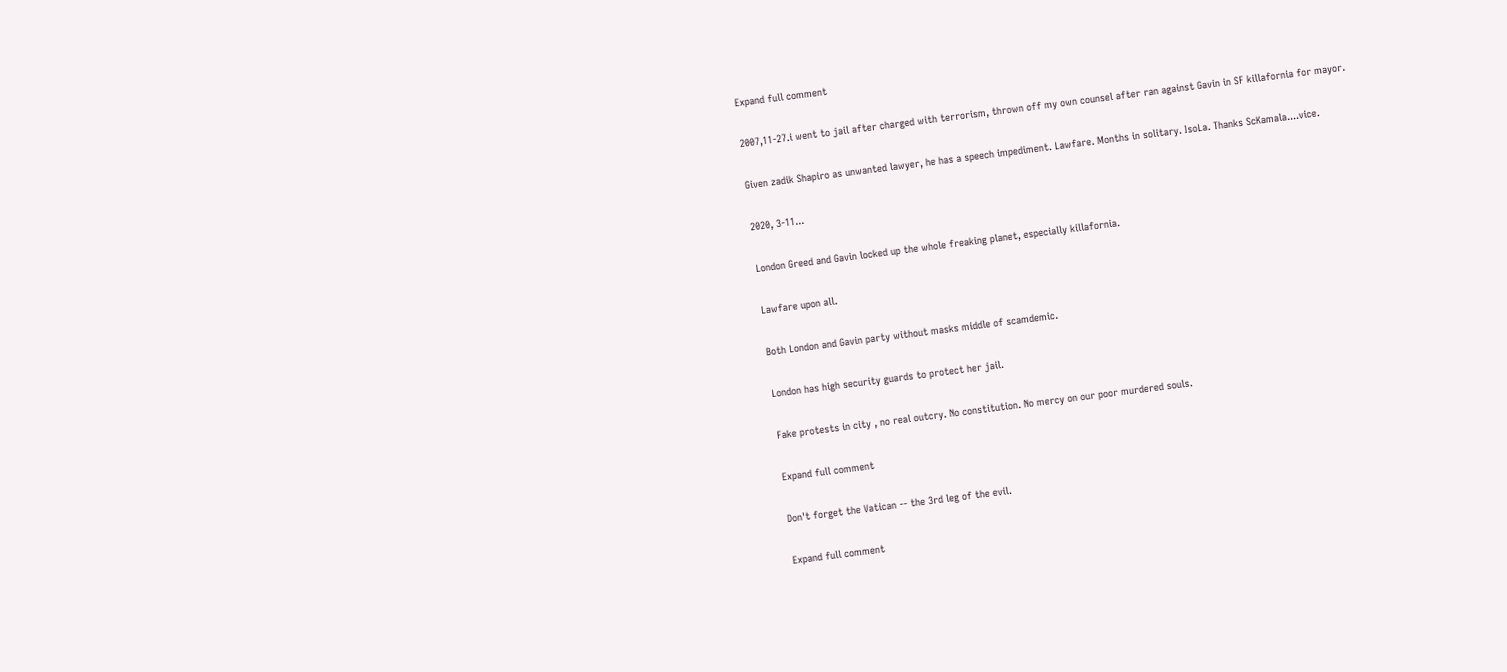Expand full comment

2007,11-27.i went to jail after charged with terrorism, thrown off my own counsel after ran against Gavin in SF killafornia for mayor.

Given zadik Shapiro as unwanted lawyer, he has a speech impediment. Lawfare. Months in solitary. IsoLa. Thanks ScKamala....vice.

2020, 3-11...

London Greed and Gavin locked up the whole freaking planet, especially killafornia.

Lawfare upon all.

Both London and Gavin party without masks middle of scamdemic.

London has high security guards to protect her jail.

Fake protests in city , no real outcry. No constitution. No mercy on our poor murdered souls.

Expand full comment

Don't forget the Vatican -- the 3rd leg of the evil.

Expand full comment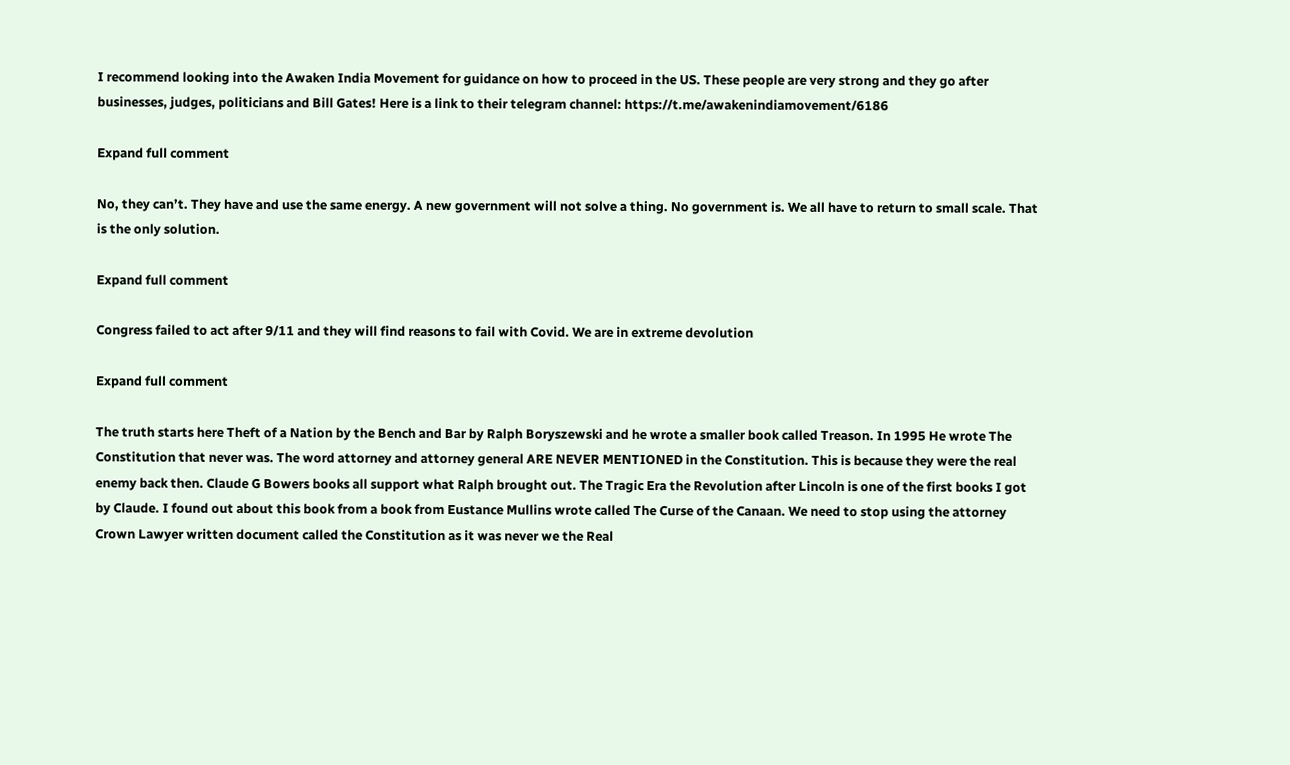I recommend looking into the Awaken India Movement for guidance on how to proceed in the US. These people are very strong and they go after businesses, judges, politicians and Bill Gates! Here is a link to their telegram channel: https://t.me/awakenindiamovement/6186

Expand full comment

No, they can’t. They have and use the same energy. A new government will not solve a thing. No government is. We all have to return to small scale. That is the only solution.

Expand full comment

Congress failed to act after 9/11 and they will find reasons to fail with Covid. We are in extreme devolution

Expand full comment

The truth starts here Theft of a Nation by the Bench and Bar by Ralph Boryszewski and he wrote a smaller book called Treason. In 1995 He wrote The Constitution that never was. The word attorney and attorney general ARE NEVER MENTIONED in the Constitution. This is because they were the real enemy back then. Claude G Bowers books all support what Ralph brought out. The Tragic Era the Revolution after Lincoln is one of the first books I got by Claude. I found out about this book from a book from Eustance Mullins wrote called The Curse of the Canaan. We need to stop using the attorney Crown Lawyer written document called the Constitution as it was never we the Real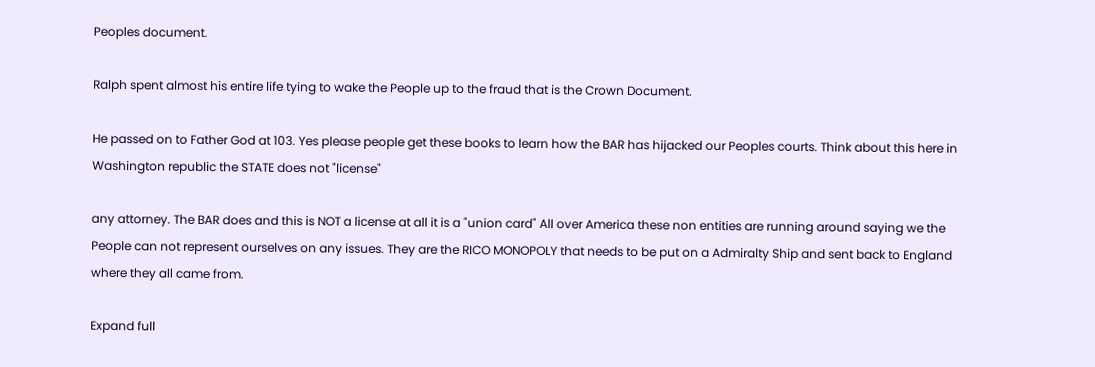Peoples document.

Ralph spent almost his entire life tying to wake the People up to the fraud that is the Crown Document.

He passed on to Father God at 103. Yes please people get these books to learn how the BAR has hijacked our Peoples courts. Think about this here in Washington republic the STATE does not "license"

any attorney. The BAR does and this is NOT a license at all it is a "union card" All over America these non entities are running around saying we the People can not represent ourselves on any issues. They are the RICO MONOPOLY that needs to be put on a Admiralty Ship and sent back to England where they all came from.

Expand full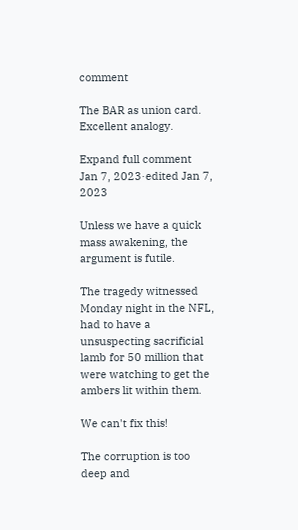comment

The BAR as union card. Excellent analogy.

Expand full comment
Jan 7, 2023·edited Jan 7, 2023

Unless we have a quick mass awakening, the argument is futile.

The tragedy witnessed Monday night in the NFL, had to have a unsuspecting sacrificial lamb for 50 million that were watching to get the ambers lit within them.

We can't fix this!

The corruption is too deep and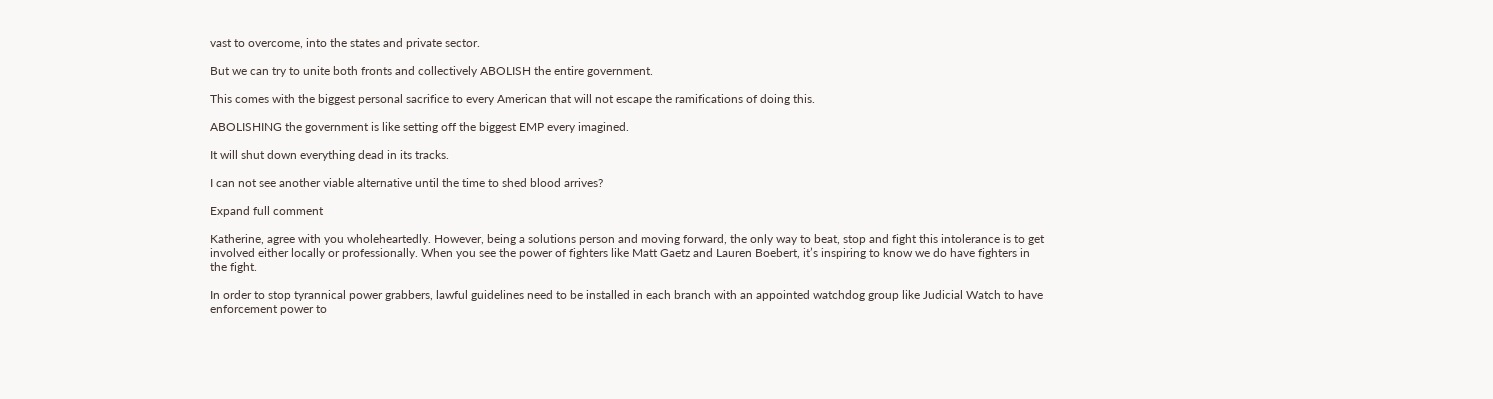vast to overcome, into the states and private sector.

But we can try to unite both fronts and collectively ABOLISH the entire government.

This comes with the biggest personal sacrifice to every American that will not escape the ramifications of doing this.

ABOLISHING the government is like setting off the biggest EMP every imagined.

It will shut down everything dead in its tracks.

I can not see another viable alternative until the time to shed blood arrives?

Expand full comment

Katherine, agree with you wholeheartedly. However, being a solutions person and moving forward, the only way to beat, stop and fight this intolerance is to get involved either locally or professionally. When you see the power of fighters like Matt Gaetz and Lauren Boebert, it’s inspiring to know we do have fighters in the fight.

In order to stop tyrannical power grabbers, lawful guidelines need to be installed in each branch with an appointed watchdog group like Judicial Watch to have enforcement power to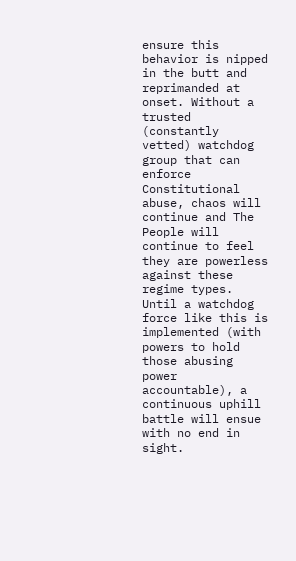ensure this behavior is nipped in the butt and reprimanded at onset. Without a trusted (constantly vetted) watchdog group that can enforce Constitutional abuse, chaos will continue and The People will continue to feel they are powerless against these regime types. Until a watchdog force like this is implemented (with powers to hold those abusing power accountable), a continuous uphill battle will ensue with no end in sight.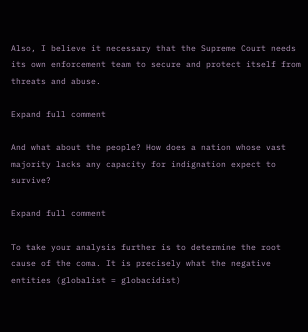Also, I believe it necessary that the Supreme Court needs its own enforcement team to secure and protect itself from threats and abuse.

Expand full comment

And what about the people? How does a nation whose vast majority lacks any capacity for indignation expect to survive?

Expand full comment

To take your analysis further is to determine the root cause of the coma. It is precisely what the negative entities (globalist = globacidist)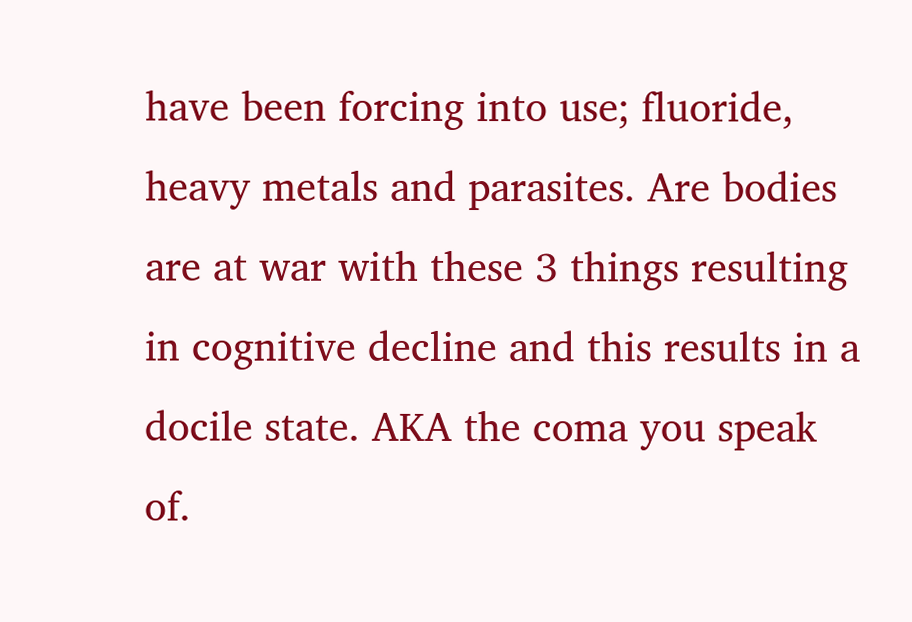have been forcing into use; fluoride, heavy metals and parasites. Are bodies are at war with these 3 things resulting in cognitive decline and this results in a docile state. AKA the coma you speak of.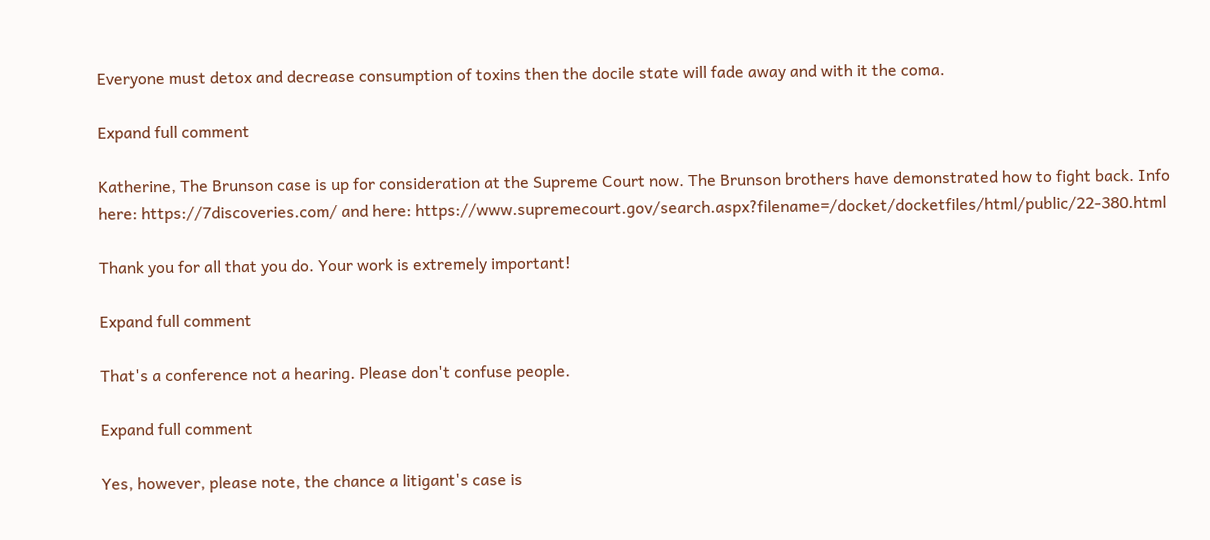Everyone must detox and decrease consumption of toxins then the docile state will fade away and with it the coma.

Expand full comment

Katherine, The Brunson case is up for consideration at the Supreme Court now. The Brunson brothers have demonstrated how to fight back. Info here: https://7discoveries.com/ and here: https://www.supremecourt.gov/search.aspx?filename=/docket/docketfiles/html/public/22-380.html

Thank you for all that you do. Your work is extremely important!

Expand full comment

That's a conference not a hearing. Please don't confuse people.

Expand full comment

Yes, however, please note, the chance a litigant's case is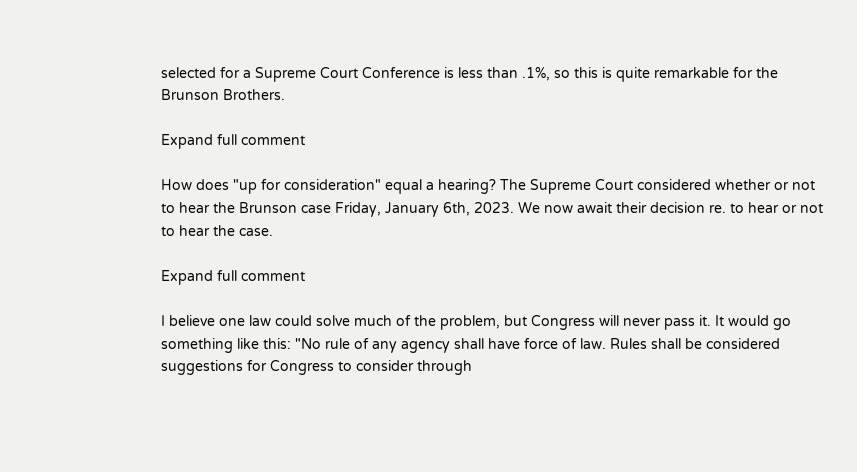selected for a Supreme Court Conference is less than .1%, so this is quite remarkable for the Brunson Brothers.

Expand full comment

How does "up for consideration" equal a hearing? The Supreme Court considered whether or not to hear the Brunson case Friday, January 6th, 2023. We now await their decision re. to hear or not to hear the case.

Expand full comment

I believe one law could solve much of the problem, but Congress will never pass it. It would go something like this: "No rule of any agency shall have force of law. Rules shall be considered suggestions for Congress to consider through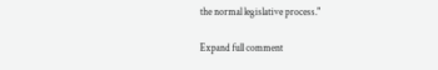the normal legislative process."

Expand full comment